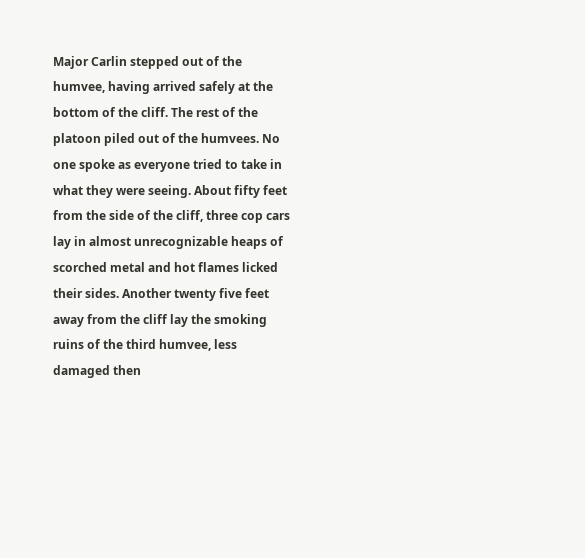Major Carlin stepped out of the humvee, having arrived safely at the bottom of the cliff. The rest of the platoon piled out of the humvees. No one spoke as everyone tried to take in what they were seeing. About fifty feet from the side of the cliff, three cop cars lay in almost unrecognizable heaps of scorched metal and hot flames licked their sides. Another twenty five feet away from the cliff lay the smoking ruins of the third humvee, less damaged then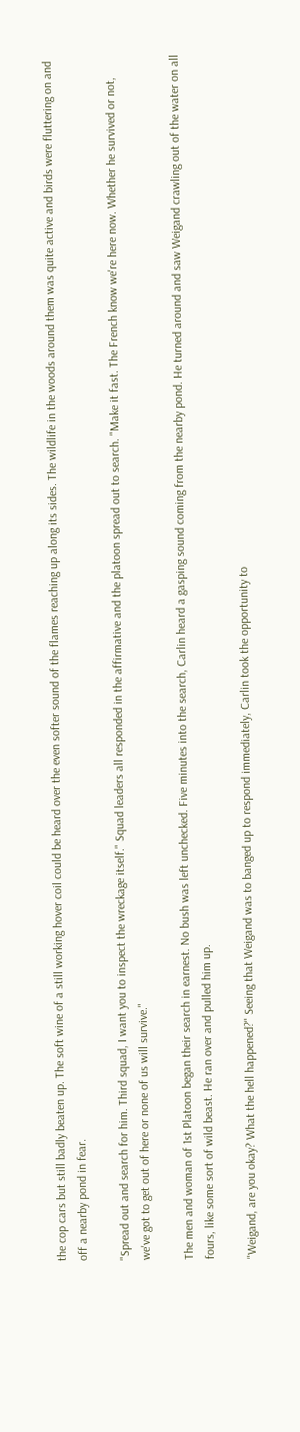the cop cars but still badly beaten up. The soft wine of a still working hover coil could be heard over the even softer sound of the flames reaching up along its sides. The wildlife in the woods around them was quite active and birds were fluttering on and off a nearby pond in fear.

"Spread out and search for him. Third squad, I want you to inspect the wreckage itself." Squad leaders all responded in the affirmative and the platoon spread out to search. "Make it fast. The French know we're here now. Whether he survived or not, we've got to get out of here or none of us will survive."

The men and woman of 1st Platoon began their search in earnest. No bush was left unchecked. Five minutes into the search, Carlin heard a gasping sound coming from the nearby pond. He turned around and saw Weigand crawling out of the water on all fours, like some sort of wild beast. He ran over and pulled him up.

"Weigand, are you okay? What the hell happened?" Seeing that Weigand was to banged up to respond immediately, Carlin took the opportunity to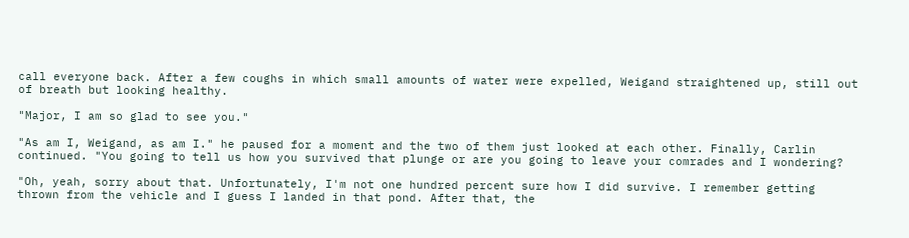call everyone back. After a few coughs in which small amounts of water were expelled, Weigand straightened up, still out of breath but looking healthy.

"Major, I am so glad to see you."

"As am I, Weigand, as am I." he paused for a moment and the two of them just looked at each other. Finally, Carlin continued. "You going to tell us how you survived that plunge or are you going to leave your comrades and I wondering?

"Oh, yeah, sorry about that. Unfortunately, I'm not one hundred percent sure how I did survive. I remember getting thrown from the vehicle and I guess I landed in that pond. After that, the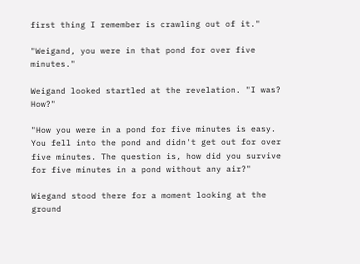first thing I remember is crawling out of it."

"Weigand, you were in that pond for over five minutes."

Weigand looked startled at the revelation. "I was? How?"

"How you were in a pond for five minutes is easy. You fell into the pond and didn't get out for over five minutes. The question is, how did you survive for five minutes in a pond without any air?"

Wiegand stood there for a moment looking at the ground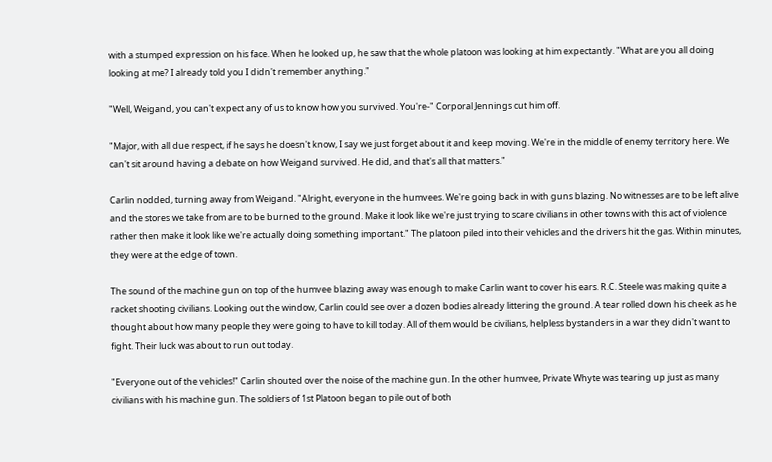with a stumped expression on his face. When he looked up, he saw that the whole platoon was looking at him expectantly. "What are you all doing looking at me? I already told you I didn't remember anything."

"Well, Weigand, you can't expect any of us to know how you survived. You're-" Corporal Jennings cut him off.

"Major, with all due respect, if he says he doesn't know, I say we just forget about it and keep moving. We're in the middle of enemy territory here. We can't sit around having a debate on how Weigand survived. He did, and that's all that matters."

Carlin nodded, turning away from Weigand. "Alright, everyone in the humvees. We're going back in with guns blazing. No witnesses are to be left alive and the stores we take from are to be burned to the ground. Make it look like we're just trying to scare civilians in other towns with this act of violence rather then make it look like we're actually doing something important." The platoon piled into their vehicles and the drivers hit the gas. Within minutes, they were at the edge of town.

The sound of the machine gun on top of the humvee blazing away was enough to make Carlin want to cover his ears. R.C. Steele was making quite a racket shooting civilians. Looking out the window, Carlin could see over a dozen bodies already littering the ground. A tear rolled down his cheek as he thought about how many people they were going to have to kill today. All of them would be civilians, helpless bystanders in a war they didn't want to fight. Their luck was about to run out today.

"Everyone out of the vehicles!" Carlin shouted over the noise of the machine gun. In the other humvee, Private Whyte was tearing up just as many civilians with his machine gun. The soldiers of 1st Platoon began to pile out of both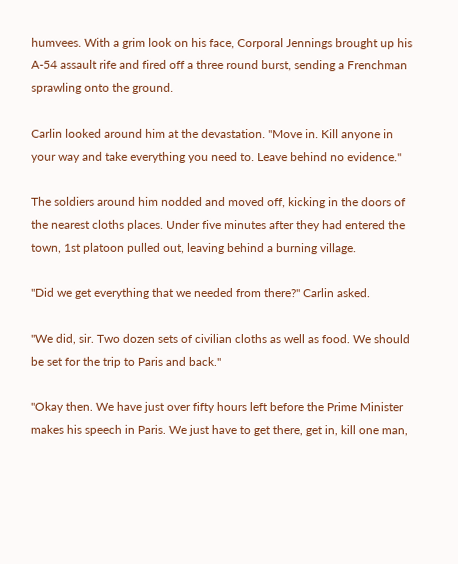humvees. With a grim look on his face, Corporal Jennings brought up his A-54 assault rife and fired off a three round burst, sending a Frenchman sprawling onto the ground.

Carlin looked around him at the devastation. "Move in. Kill anyone in your way and take everything you need to. Leave behind no evidence."

The soldiers around him nodded and moved off, kicking in the doors of the nearest cloths places. Under five minutes after they had entered the town, 1st platoon pulled out, leaving behind a burning village.

"Did we get everything that we needed from there?" Carlin asked.

"We did, sir. Two dozen sets of civilian cloths as well as food. We should be set for the trip to Paris and back."

"Okay then. We have just over fifty hours left before the Prime Minister makes his speech in Paris. We just have to get there, get in, kill one man,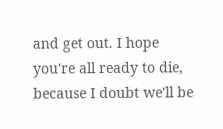and get out. I hope you're all ready to die, because I doubt we'll be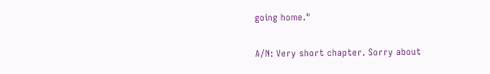going home."

A/N: Very short chapter. Sorry about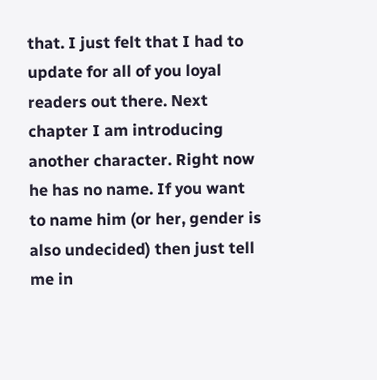that. I just felt that I had to update for all of you loyal readers out there. Next chapter I am introducing another character. Right now he has no name. If you want to name him (or her, gender is also undecided) then just tell me in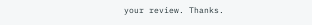your review. Thanks.